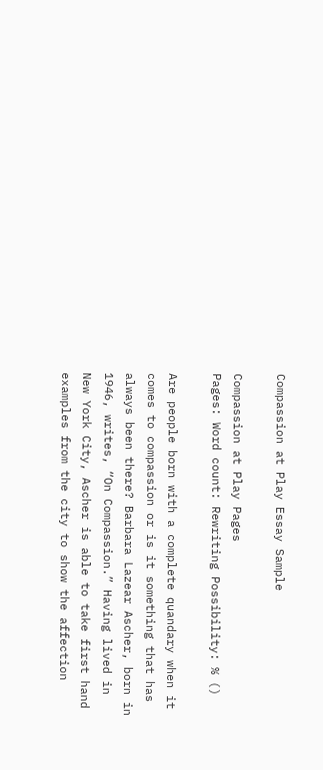Compassion at Play Essay Sample

Compassion at Play Pages
Pages: Word count: Rewriting Possibility: % ()

Are people born with a complete quandary when it comes to compassion or is it something that has always been there? Barbara Lazear Ascher, born in 1946, writes, “On Compassion.” Having lived in New York City, Ascher is able to take first hand examples from the city to show the affection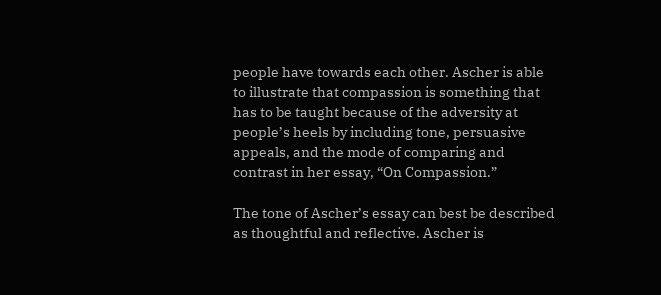people have towards each other. Ascher is able to illustrate that compassion is something that has to be taught because of the adversity at people’s heels by including tone, persuasive appeals, and the mode of comparing and contrast in her essay, “On Compassion.”

The tone of Ascher’s essay can best be described as thoughtful and reflective. Ascher is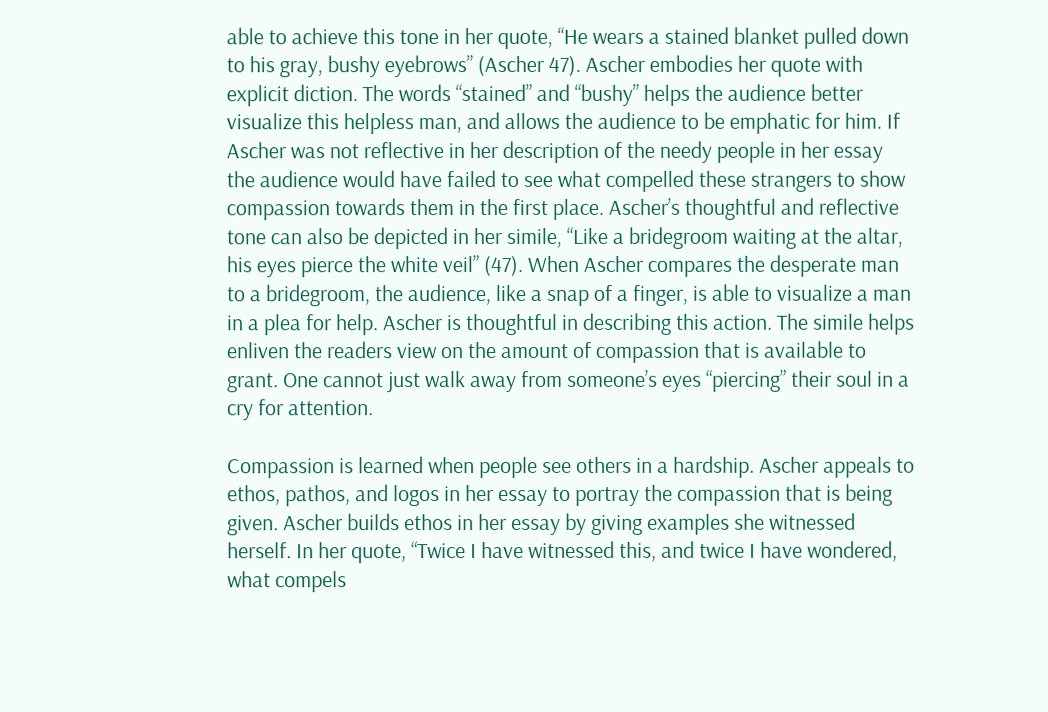able to achieve this tone in her quote, “He wears a stained blanket pulled down to his gray, bushy eyebrows” (Ascher 47). Ascher embodies her quote with explicit diction. The words “stained” and “bushy” helps the audience better visualize this helpless man, and allows the audience to be emphatic for him. If Ascher was not reflective in her description of the needy people in her essay the audience would have failed to see what compelled these strangers to show compassion towards them in the first place. Ascher’s thoughtful and reflective tone can also be depicted in her simile, “Like a bridegroom waiting at the altar, his eyes pierce the white veil” (47). When Ascher compares the desperate man to a bridegroom, the audience, like a snap of a finger, is able to visualize a man in a plea for help. Ascher is thoughtful in describing this action. The simile helps enliven the readers view on the amount of compassion that is available to grant. One cannot just walk away from someone’s eyes “piercing” their soul in a cry for attention.

Compassion is learned when people see others in a hardship. Ascher appeals to ethos, pathos, and logos in her essay to portray the compassion that is being given. Ascher builds ethos in her essay by giving examples she witnessed herself. In her quote, “Twice I have witnessed this, and twice I have wondered, what compels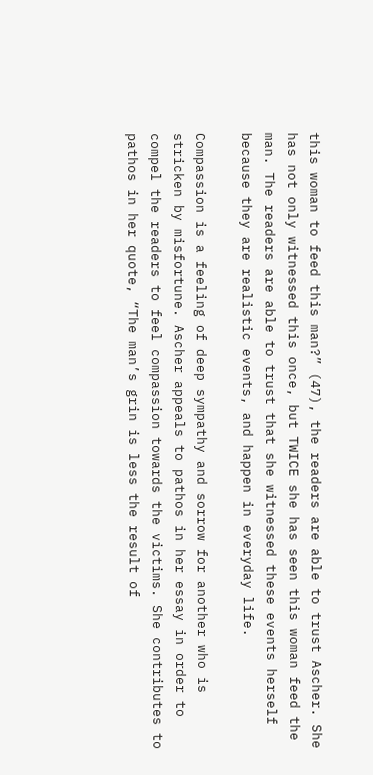this woman to feed this man?” (47), the readers are able to trust Ascher. She has not only witnessed this once, but TWICE she has seen this woman feed the man. The readers are able to trust that she witnessed these events herself because they are realistic events, and happen in everyday life.

Compassion is a feeling of deep sympathy and sorrow for another who is stricken by misfortune. Ascher appeals to pathos in her essay in order to compel the readers to feel compassion towards the victims. She contributes to pathos in her quote, “The man’s grin is less the result of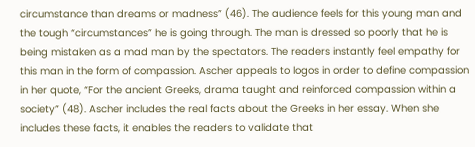circumstance than dreams or madness” (46). The audience feels for this young man and the tough “circumstances” he is going through. The man is dressed so poorly that he is being mistaken as a mad man by the spectators. The readers instantly feel empathy for this man in the form of compassion. Ascher appeals to logos in order to define compassion in her quote, “For the ancient Greeks, drama taught and reinforced compassion within a society” (48). Ascher includes the real facts about the Greeks in her essay. When she includes these facts, it enables the readers to validate that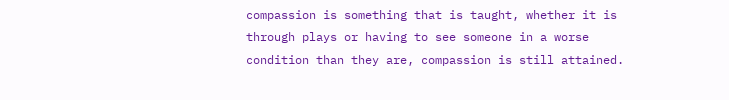compassion is something that is taught, whether it is through plays or having to see someone in a worse condition than they are, compassion is still attained.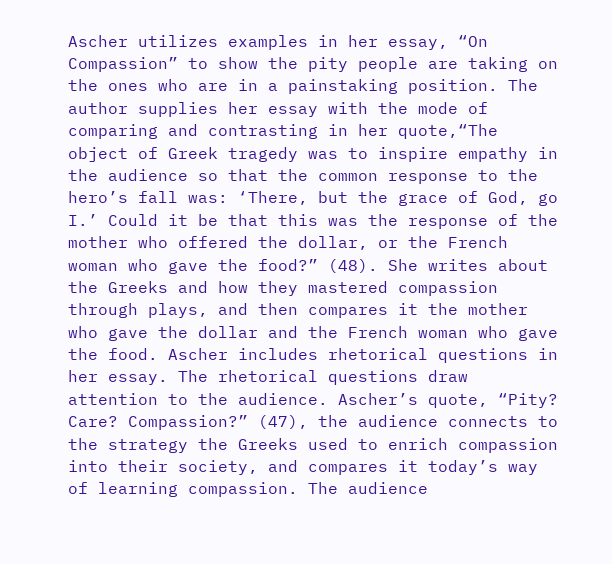Ascher utilizes examples in her essay, “On Compassion” to show the pity people are taking on the ones who are in a painstaking position. The author supplies her essay with the mode of comparing and contrasting in her quote,“The object of Greek tragedy was to inspire empathy in the audience so that the common response to the hero’s fall was: ‘There, but the grace of God, go I.’ Could it be that this was the response of the mother who offered the dollar, or the French woman who gave the food?” (48). She writes about the Greeks and how they mastered compassion through plays, and then compares it the mother who gave the dollar and the French woman who gave the food. Ascher includes rhetorical questions in her essay. The rhetorical questions draw attention to the audience. Ascher’s quote, “Pity? Care? Compassion?” (47), the audience connects to the strategy the Greeks used to enrich compassion into their society, and compares it today’s way of learning compassion. The audience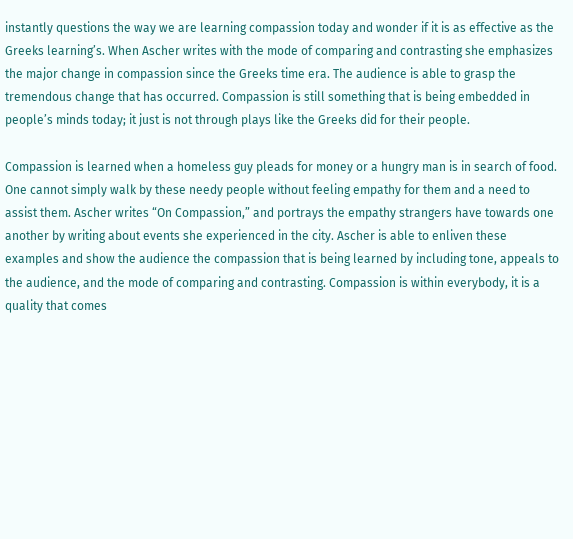instantly questions the way we are learning compassion today and wonder if it is as effective as the Greeks learning’s. When Ascher writes with the mode of comparing and contrasting she emphasizes the major change in compassion since the Greeks time era. The audience is able to grasp the tremendous change that has occurred. Compassion is still something that is being embedded in people’s minds today; it just is not through plays like the Greeks did for their people.

Compassion is learned when a homeless guy pleads for money or a hungry man is in search of food. One cannot simply walk by these needy people without feeling empathy for them and a need to assist them. Ascher writes “On Compassion,” and portrays the empathy strangers have towards one another by writing about events she experienced in the city. Ascher is able to enliven these examples and show the audience the compassion that is being learned by including tone, appeals to the audience, and the mode of comparing and contrasting. Compassion is within everybody, it is a quality that comes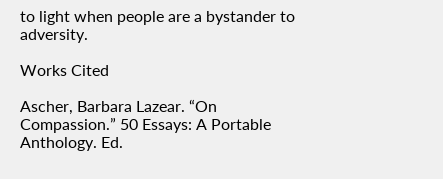to light when people are a bystander to adversity.

Works Cited

Ascher, Barbara Lazear. “On Compassion.” 50 Essays: A Portable Anthology. Ed.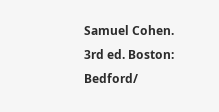Samuel Cohen. 3rd ed. Boston: Bedford/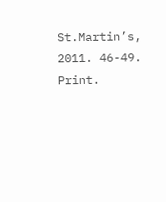St.Martin’s, 2011. 46-49. Print.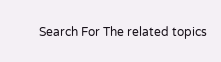Search For The related topics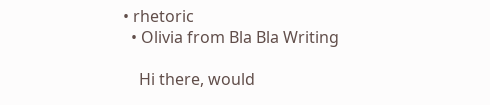• rhetoric
  • Olivia from Bla Bla Writing

    Hi there, would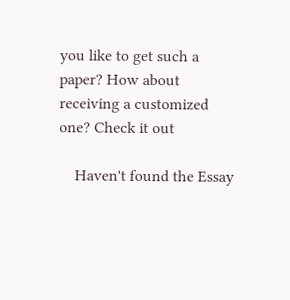you like to get such a paper? How about receiving a customized one? Check it out

    Haven't found the Essay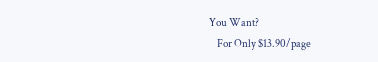You Want?
    For Only $13.90/page